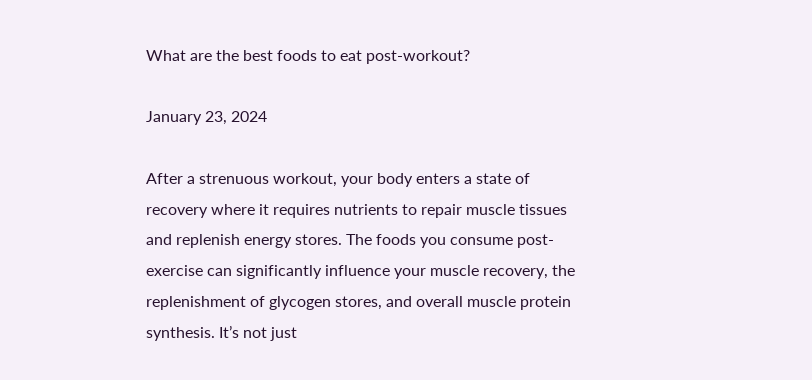What are the best foods to eat post-workout?

January 23, 2024

After a strenuous workout, your body enters a state of recovery where it requires nutrients to repair muscle tissues and replenish energy stores. The foods you consume post-exercise can significantly influence your muscle recovery, the replenishment of glycogen stores, and overall muscle protein synthesis. It’s not just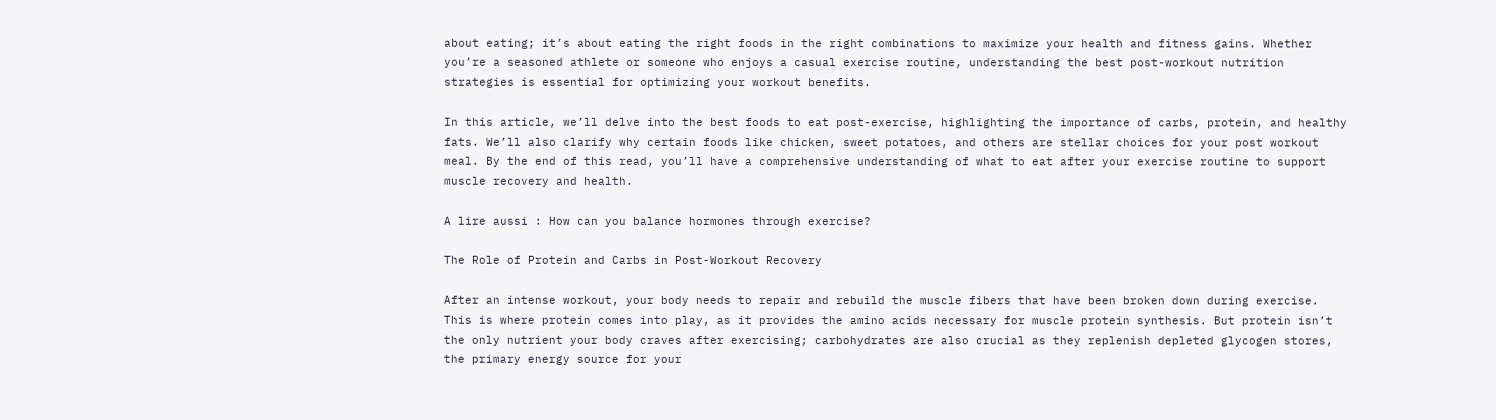about eating; it’s about eating the right foods in the right combinations to maximize your health and fitness gains. Whether you’re a seasoned athlete or someone who enjoys a casual exercise routine, understanding the best post-workout nutrition strategies is essential for optimizing your workout benefits.

In this article, we’ll delve into the best foods to eat post-exercise, highlighting the importance of carbs, protein, and healthy fats. We’ll also clarify why certain foods like chicken, sweet potatoes, and others are stellar choices for your post workout meal. By the end of this read, you’ll have a comprehensive understanding of what to eat after your exercise routine to support muscle recovery and health.

A lire aussi : How can you balance hormones through exercise?

The Role of Protein and Carbs in Post-Workout Recovery

After an intense workout, your body needs to repair and rebuild the muscle fibers that have been broken down during exercise. This is where protein comes into play, as it provides the amino acids necessary for muscle protein synthesis. But protein isn’t the only nutrient your body craves after exercising; carbohydrates are also crucial as they replenish depleted glycogen stores, the primary energy source for your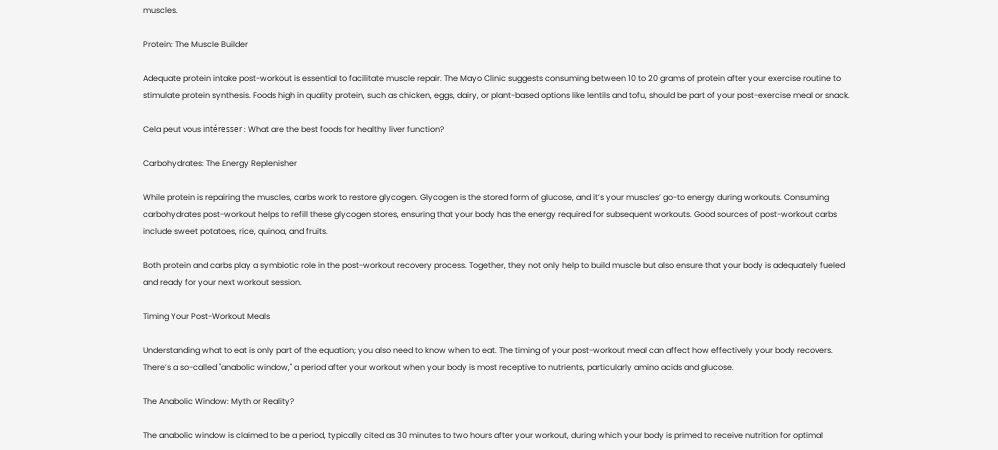muscles.

Protein: The Muscle Builder

Adequate protein intake post-workout is essential to facilitate muscle repair. The Mayo Clinic suggests consuming between 10 to 20 grams of protein after your exercise routine to stimulate protein synthesis. Foods high in quality protein, such as chicken, eggs, dairy, or plant-based options like lentils and tofu, should be part of your post-exercise meal or snack.

Cela peut vous intéresser : What are the best foods for healthy liver function?

Carbohydrates: The Energy Replenisher

While protein is repairing the muscles, carbs work to restore glycogen. Glycogen is the stored form of glucose, and it’s your muscles’ go-to energy during workouts. Consuming carbohydrates post-workout helps to refill these glycogen stores, ensuring that your body has the energy required for subsequent workouts. Good sources of post-workout carbs include sweet potatoes, rice, quinoa, and fruits.

Both protein and carbs play a symbiotic role in the post-workout recovery process. Together, they not only help to build muscle but also ensure that your body is adequately fueled and ready for your next workout session.

Timing Your Post-Workout Meals

Understanding what to eat is only part of the equation; you also need to know when to eat. The timing of your post-workout meal can affect how effectively your body recovers. There’s a so-called "anabolic window," a period after your workout when your body is most receptive to nutrients, particularly amino acids and glucose.

The Anabolic Window: Myth or Reality?

The anabolic window is claimed to be a period, typically cited as 30 minutes to two hours after your workout, during which your body is primed to receive nutrition for optimal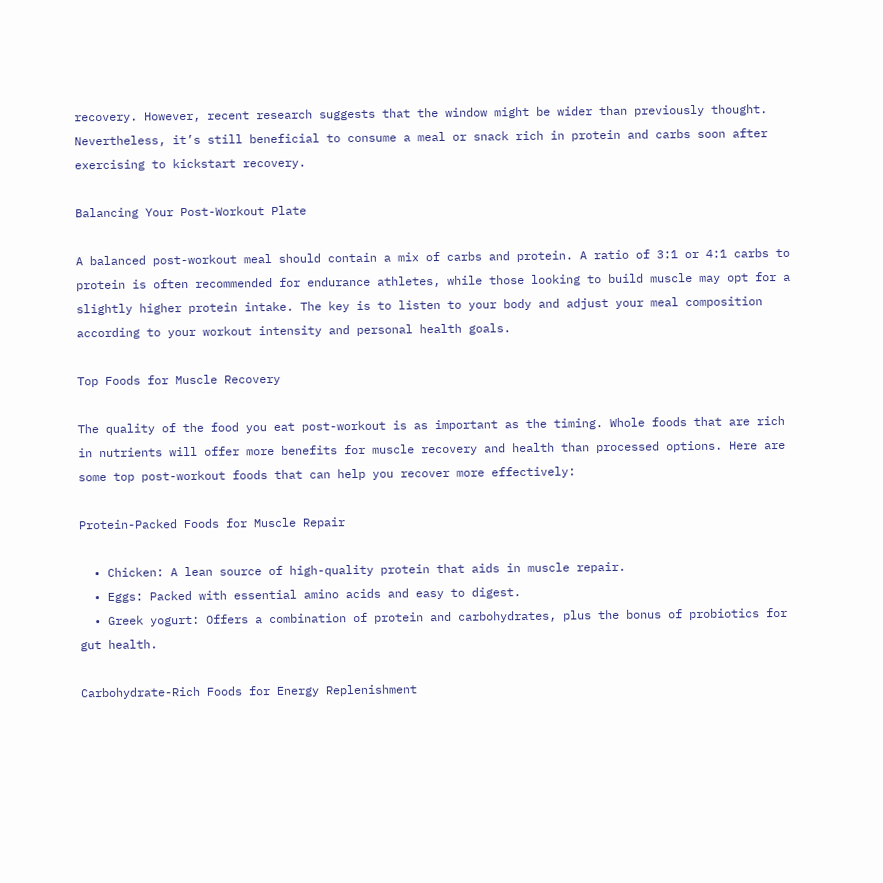recovery. However, recent research suggests that the window might be wider than previously thought. Nevertheless, it’s still beneficial to consume a meal or snack rich in protein and carbs soon after exercising to kickstart recovery.

Balancing Your Post-Workout Plate

A balanced post-workout meal should contain a mix of carbs and protein. A ratio of 3:1 or 4:1 carbs to protein is often recommended for endurance athletes, while those looking to build muscle may opt for a slightly higher protein intake. The key is to listen to your body and adjust your meal composition according to your workout intensity and personal health goals.

Top Foods for Muscle Recovery

The quality of the food you eat post-workout is as important as the timing. Whole foods that are rich in nutrients will offer more benefits for muscle recovery and health than processed options. Here are some top post-workout foods that can help you recover more effectively:

Protein-Packed Foods for Muscle Repair

  • Chicken: A lean source of high-quality protein that aids in muscle repair.
  • Eggs: Packed with essential amino acids and easy to digest.
  • Greek yogurt: Offers a combination of protein and carbohydrates, plus the bonus of probiotics for gut health.

Carbohydrate-Rich Foods for Energy Replenishment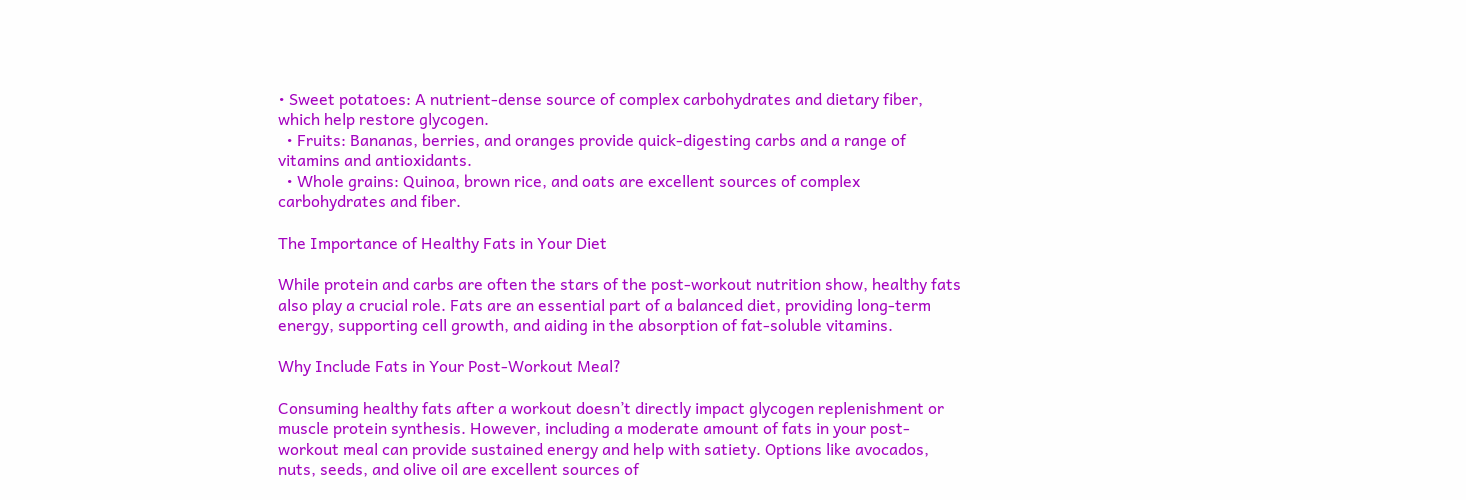• Sweet potatoes: A nutrient-dense source of complex carbohydrates and dietary fiber, which help restore glycogen.
  • Fruits: Bananas, berries, and oranges provide quick-digesting carbs and a range of vitamins and antioxidants.
  • Whole grains: Quinoa, brown rice, and oats are excellent sources of complex carbohydrates and fiber.

The Importance of Healthy Fats in Your Diet

While protein and carbs are often the stars of the post-workout nutrition show, healthy fats also play a crucial role. Fats are an essential part of a balanced diet, providing long-term energy, supporting cell growth, and aiding in the absorption of fat-soluble vitamins.

Why Include Fats in Your Post-Workout Meal?

Consuming healthy fats after a workout doesn’t directly impact glycogen replenishment or muscle protein synthesis. However, including a moderate amount of fats in your post-workout meal can provide sustained energy and help with satiety. Options like avocados, nuts, seeds, and olive oil are excellent sources of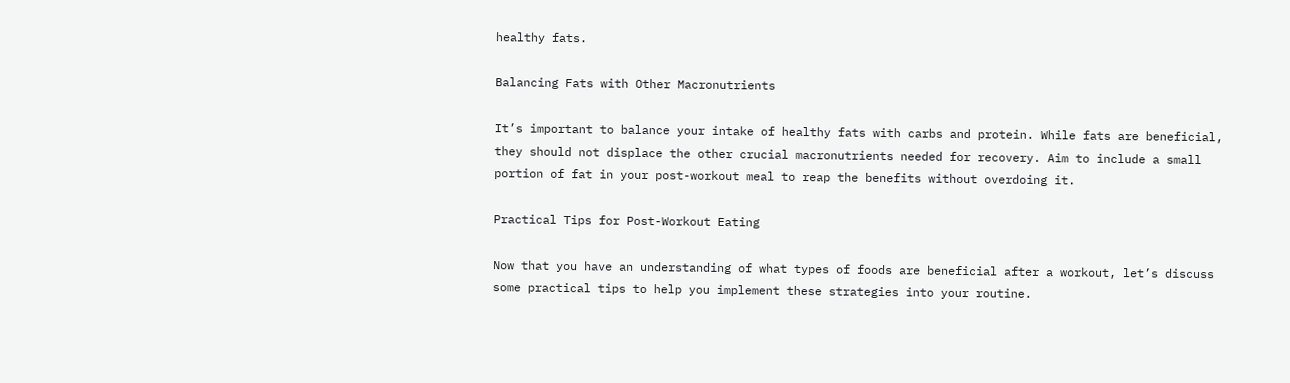healthy fats.

Balancing Fats with Other Macronutrients

It’s important to balance your intake of healthy fats with carbs and protein. While fats are beneficial, they should not displace the other crucial macronutrients needed for recovery. Aim to include a small portion of fat in your post-workout meal to reap the benefits without overdoing it.

Practical Tips for Post-Workout Eating

Now that you have an understanding of what types of foods are beneficial after a workout, let’s discuss some practical tips to help you implement these strategies into your routine.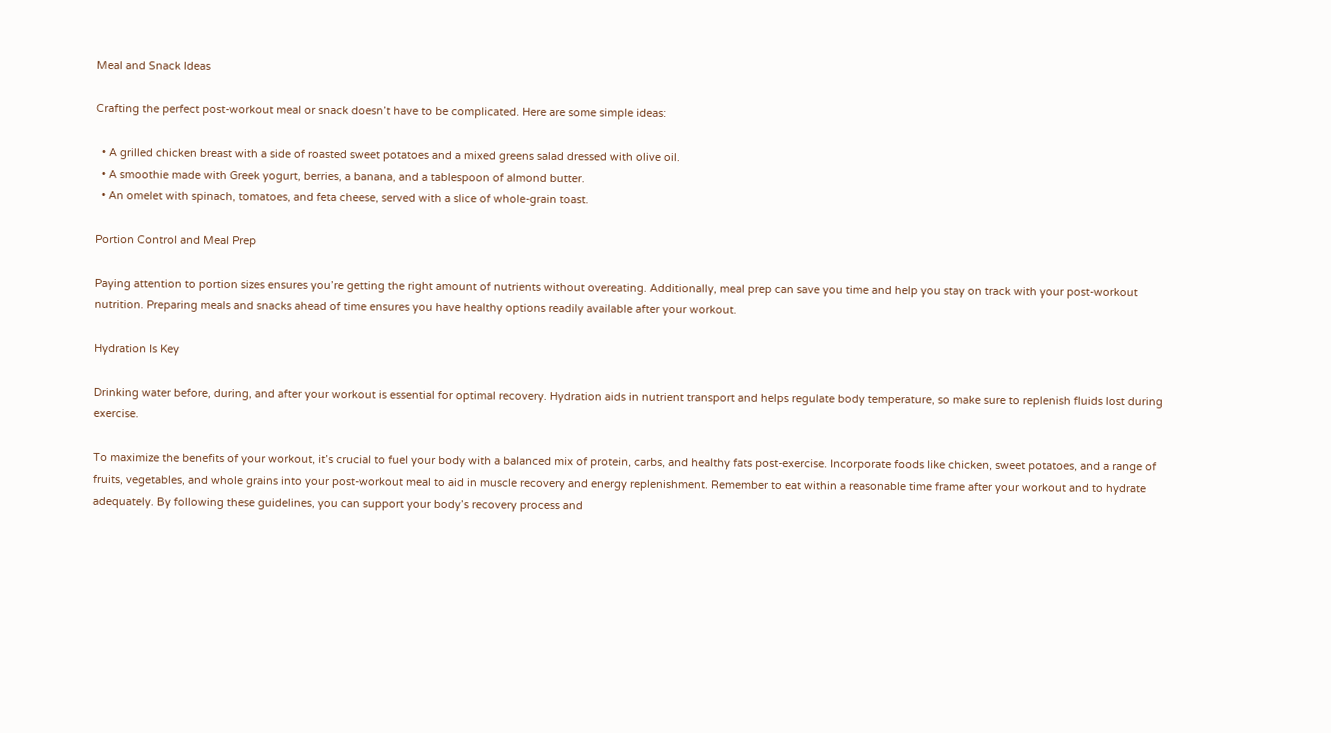Meal and Snack Ideas

Crafting the perfect post-workout meal or snack doesn’t have to be complicated. Here are some simple ideas:

  • A grilled chicken breast with a side of roasted sweet potatoes and a mixed greens salad dressed with olive oil.
  • A smoothie made with Greek yogurt, berries, a banana, and a tablespoon of almond butter.
  • An omelet with spinach, tomatoes, and feta cheese, served with a slice of whole-grain toast.

Portion Control and Meal Prep

Paying attention to portion sizes ensures you’re getting the right amount of nutrients without overeating. Additionally, meal prep can save you time and help you stay on track with your post-workout nutrition. Preparing meals and snacks ahead of time ensures you have healthy options readily available after your workout.

Hydration Is Key

Drinking water before, during, and after your workout is essential for optimal recovery. Hydration aids in nutrient transport and helps regulate body temperature, so make sure to replenish fluids lost during exercise.

To maximize the benefits of your workout, it’s crucial to fuel your body with a balanced mix of protein, carbs, and healthy fats post-exercise. Incorporate foods like chicken, sweet potatoes, and a range of fruits, vegetables, and whole grains into your post-workout meal to aid in muscle recovery and energy replenishment. Remember to eat within a reasonable time frame after your workout and to hydrate adequately. By following these guidelines, you can support your body’s recovery process and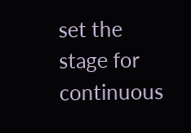set the stage for continuous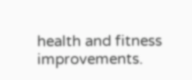health and fitness improvements.